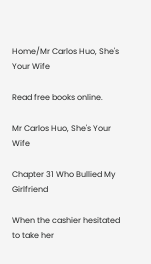Home/Mr Carlos Huo, She's Your Wife

Read free books online.

Mr Carlos Huo, She's Your Wife

Chapter 31 Who Bullied My Girlfriend

When the cashier hesitated to take her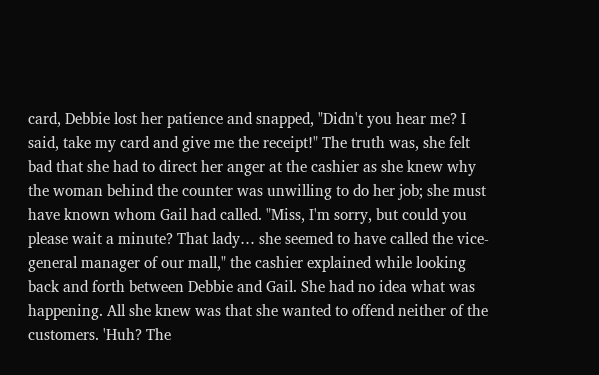card, Debbie lost her patience and snapped, "Didn't you hear me? I said, take my card and give me the receipt!" The truth was, she felt bad that she had to direct her anger at the cashier as she knew why the woman behind the counter was unwilling to do her job; she must have known whom Gail had called. "Miss, I'm sorry, but could you please wait a minute? That lady… she seemed to have called the vice-general manager of our mall," the cashier explained while looking back and forth between Debbie and Gail. She had no idea what was happening. All she knew was that she wanted to offend neither of the customers. 'Huh? The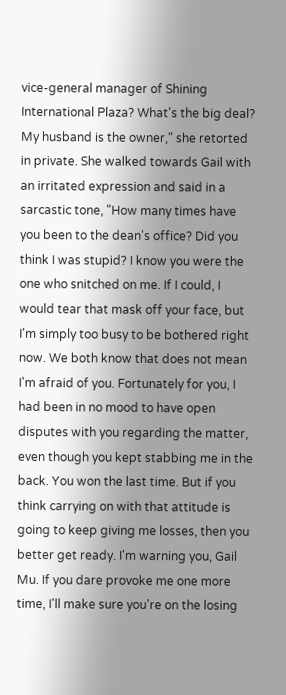vice-general manager of Shining International Plaza? What's the big deal? My husband is the owner," she retorted in private. She walked towards Gail with an irritated expression and said in a sarcastic tone, "How many times have you been to the dean's office? Did you think I was stupid? I know you were the one who snitched on me. If I could, I would tear that mask off your face, but I'm simply too busy to be bothered right now. We both know that does not mean I'm afraid of you. Fortunately for you, I had been in no mood to have open disputes with you regarding the matter, even though you kept stabbing me in the back. You won the last time. But if you think carrying on with that attitude is going to keep giving me losses, then you better get ready. I'm warning you, Gail Mu. If you dare provoke me one more time, I'll make sure you're on the losing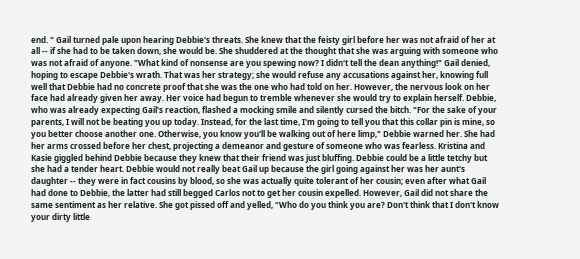end. " Gail turned pale upon hearing Debbie's threats. She knew that the feisty girl before her was not afraid of her at all -- if she had to be taken down, she would be. She shuddered at the thought that she was arguing with someone who was not afraid of anyone. "What kind of nonsense are you spewing now? I didn't tell the dean anything!" Gail denied, hoping to escape Debbie's wrath. That was her strategy; she would refuse any accusations against her, knowing full well that Debbie had no concrete proof that she was the one who had told on her. However, the nervous look on her face had already given her away. Her voice had begun to tremble whenever she would try to explain herself. Debbie, who was already expecting Gail's reaction, flashed a mocking smile and silently cursed the bitch. "For the sake of your parents, I will not be beating you up today. Instead, for the last time, I'm going to tell you that this collar pin is mine, so you better choose another one. Otherwise, you know you'll be walking out of here limp," Debbie warned her. She had her arms crossed before her chest, projecting a demeanor and gesture of someone who was fearless. Kristina and Kasie giggled behind Debbie because they knew that their friend was just bluffing. Debbie could be a little tetchy but she had a tender heart. Debbie would not really beat Gail up because the girl going against her was her aunt's daughter -- they were in fact cousins by blood, so she was actually quite tolerant of her cousin; even after what Gail had done to Debbie, the latter had still begged Carlos not to get her cousin expelled. However, Gail did not share the same sentiment as her relative. She got pissed off and yelled, "Who do you think you are? Don't think that I don't know your dirty little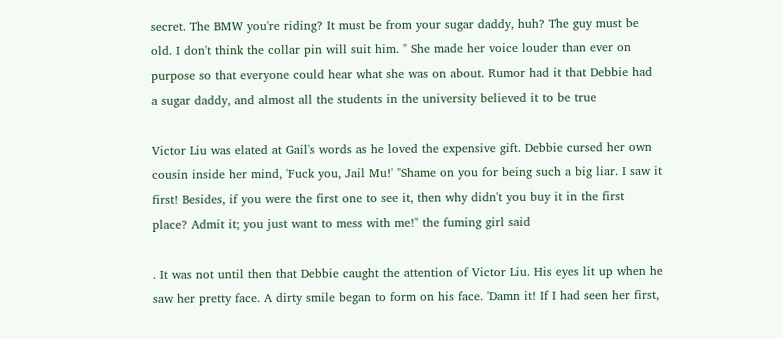secret. The BMW you're riding? It must be from your sugar daddy, huh? The guy must be old. I don't think the collar pin will suit him. " She made her voice louder than ever on purpose so that everyone could hear what she was on about. Rumor had it that Debbie had a sugar daddy, and almost all the students in the university believed it to be true

Victor Liu was elated at Gail's words as he loved the expensive gift. Debbie cursed her own cousin inside her mind, 'Fuck you, Jail Mu!' "Shame on you for being such a big liar. I saw it first! Besides, if you were the first one to see it, then why didn't you buy it in the first place? Admit it; you just want to mess with me!" the fuming girl said

. It was not until then that Debbie caught the attention of Victor Liu. His eyes lit up when he saw her pretty face. A dirty smile began to form on his face. 'Damn it! If I had seen her first,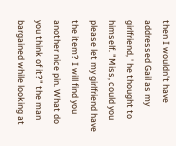then I wouldn't have addressed Gail as my girlfriend, ' he thought to himself. "Miss, could you please let my girlfriend have the item? I will find you another nice pin. What do you think of it?" the man bargained while looking at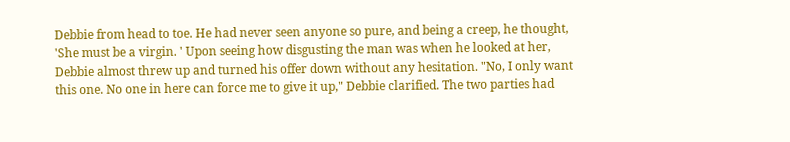Debbie from head to toe. He had never seen anyone so pure, and being a creep, he thought, 'She must be a virgin. ' Upon seeing how disgusting the man was when he looked at her, Debbie almost threw up and turned his offer down without any hesitation. "No, I only want this one. No one in here can force me to give it up," Debbie clarified. The two parties had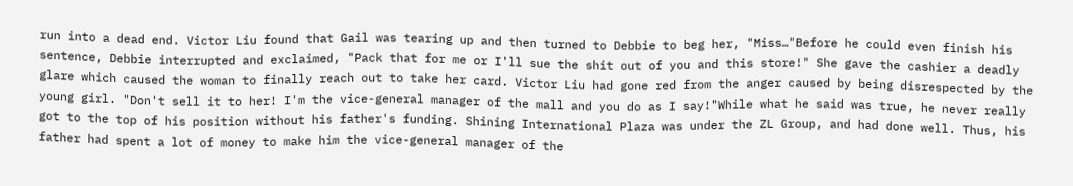run into a dead end. Victor Liu found that Gail was tearing up and then turned to Debbie to beg her, "Miss…"Before he could even finish his sentence, Debbie interrupted and exclaimed, "Pack that for me or I'll sue the shit out of you and this store!" She gave the cashier a deadly glare which caused the woman to finally reach out to take her card. Victor Liu had gone red from the anger caused by being disrespected by the young girl. "Don't sell it to her! I'm the vice-general manager of the mall and you do as I say!"While what he said was true, he never really got to the top of his position without his father's funding. Shining International Plaza was under the ZL Group, and had done well. Thus, his father had spent a lot of money to make him the vice-general manager of the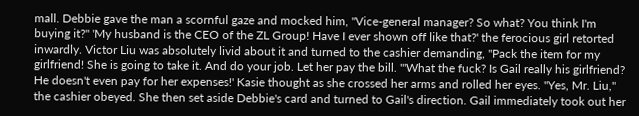mall. Debbie gave the man a scornful gaze and mocked him, "Vice-general manager? So what? You think I'm buying it?" 'My husband is the CEO of the ZL Group! Have I ever shown off like that?' the ferocious girl retorted inwardly. Victor Liu was absolutely livid about it and turned to the cashier demanding, "Pack the item for my girlfriend! She is going to take it. And do your job. Let her pay the bill. "'What the fuck? Is Gail really his girlfriend? He doesn't even pay for her expenses!' Kasie thought as she crossed her arms and rolled her eyes. "Yes, Mr. Liu," the cashier obeyed. She then set aside Debbie's card and turned to Gail's direction. Gail immediately took out her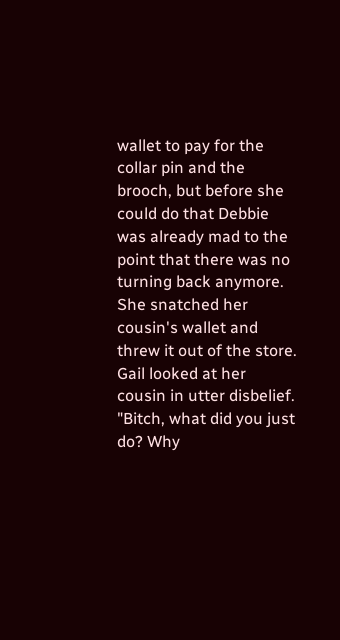wallet to pay for the collar pin and the brooch, but before she could do that Debbie was already mad to the point that there was no turning back anymore. She snatched her cousin's wallet and threw it out of the store. Gail looked at her cousin in utter disbelief. "Bitch, what did you just do? Why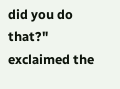did you do that?" exclaimed the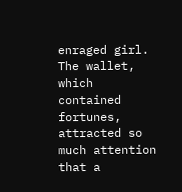enraged girl. The wallet, which contained fortunes, attracted so much attention that a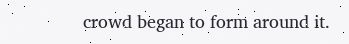crowd began to form around it.